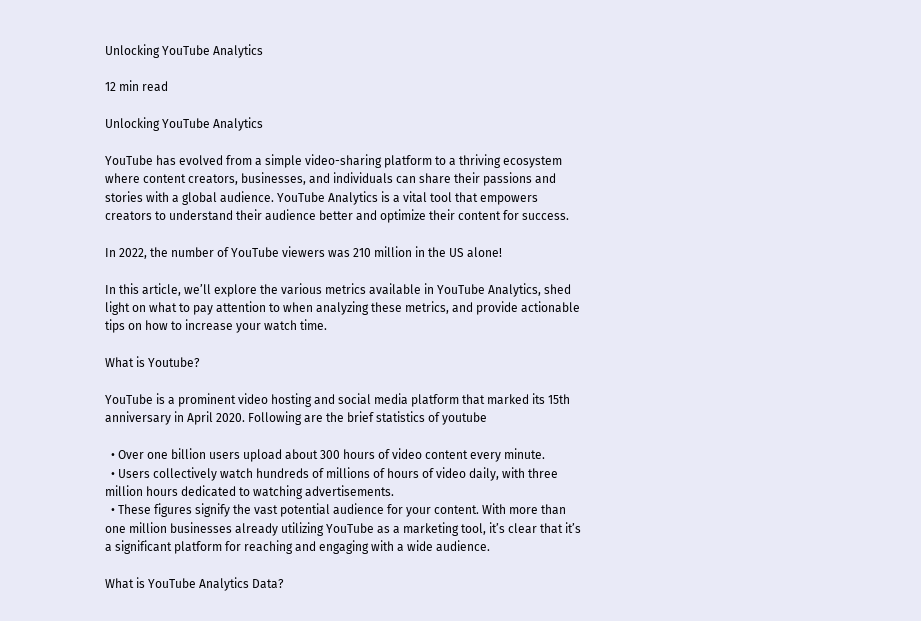Unlocking YouTube Analytics

12 min read

Unlocking YouTube Analytics

YouTube has evolved from a simple video-sharing platform to a thriving ecosystem where content creators, businesses, and individuals can share their passions and stories with a global audience. YouTube Analytics is a vital tool that empowers creators to understand their audience better and optimize their content for success.

In 2022, the number of YouTube viewers was 210 million in the US alone!

In this article, we’ll explore the various metrics available in YouTube Analytics, shed light on what to pay attention to when analyzing these metrics, and provide actionable tips on how to increase your watch time.

What is Youtube?

YouTube is a prominent video hosting and social media platform that marked its 15th anniversary in April 2020. Following are the brief statistics of youtube

  • Over one billion users upload about 300 hours of video content every minute.
  • Users collectively watch hundreds of millions of hours of video daily, with three million hours dedicated to watching advertisements.
  • These figures signify the vast potential audience for your content. With more than one million businesses already utilizing YouTube as a marketing tool, it’s clear that it’s a significant platform for reaching and engaging with a wide audience.

What is YouTube Analytics Data?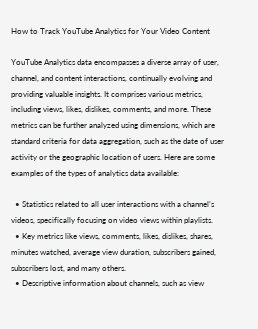How to Track YouTube Analytics for Your Video Content

YouTube Analytics data encompasses a diverse array of user, channel, and content interactions, continually evolving and providing valuable insights. It comprises various metrics, including views, likes, dislikes, comments, and more. These metrics can be further analyzed using dimensions, which are standard criteria for data aggregation, such as the date of user activity or the geographic location of users. Here are some examples of the types of analytics data available:

  • Statistics related to all user interactions with a channel’s videos, specifically focusing on video views within playlists.
  • Key metrics like views, comments, likes, dislikes, shares, minutes watched, average view duration, subscribers gained, subscribers lost, and many others.
  • Descriptive information about channels, such as view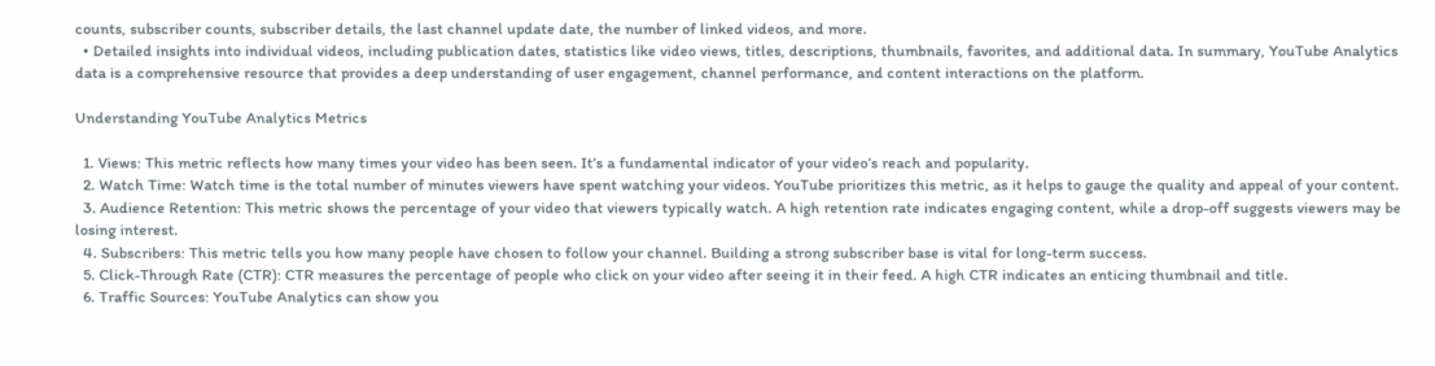counts, subscriber counts, subscriber details, the last channel update date, the number of linked videos, and more.
  • Detailed insights into individual videos, including publication dates, statistics like video views, titles, descriptions, thumbnails, favorites, and additional data. In summary, YouTube Analytics data is a comprehensive resource that provides a deep understanding of user engagement, channel performance, and content interactions on the platform.

Understanding YouTube Analytics Metrics

  1. Views: This metric reflects how many times your video has been seen. It’s a fundamental indicator of your video’s reach and popularity.
  2. Watch Time: Watch time is the total number of minutes viewers have spent watching your videos. YouTube prioritizes this metric, as it helps to gauge the quality and appeal of your content.
  3. Audience Retention: This metric shows the percentage of your video that viewers typically watch. A high retention rate indicates engaging content, while a drop-off suggests viewers may be losing interest.
  4. Subscribers: This metric tells you how many people have chosen to follow your channel. Building a strong subscriber base is vital for long-term success.
  5. Click-Through Rate (CTR): CTR measures the percentage of people who click on your video after seeing it in their feed. A high CTR indicates an enticing thumbnail and title.
  6. Traffic Sources: YouTube Analytics can show you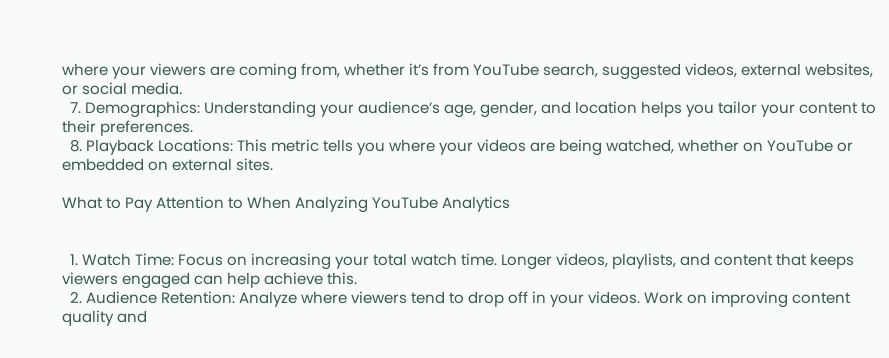where your viewers are coming from, whether it’s from YouTube search, suggested videos, external websites, or social media.
  7. Demographics: Understanding your audience’s age, gender, and location helps you tailor your content to their preferences.
  8. Playback Locations: This metric tells you where your videos are being watched, whether on YouTube or embedded on external sites.

What to Pay Attention to When Analyzing YouTube Analytics


  1. Watch Time: Focus on increasing your total watch time. Longer videos, playlists, and content that keeps viewers engaged can help achieve this.
  2. Audience Retention: Analyze where viewers tend to drop off in your videos. Work on improving content quality and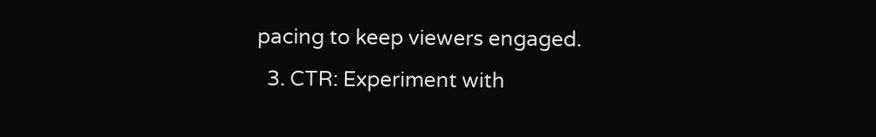pacing to keep viewers engaged.
  3. CTR: Experiment with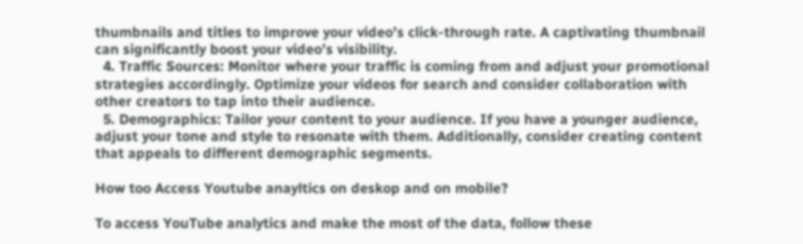thumbnails and titles to improve your video’s click-through rate. A captivating thumbnail can significantly boost your video’s visibility.
  4. Traffic Sources: Monitor where your traffic is coming from and adjust your promotional strategies accordingly. Optimize your videos for search and consider collaboration with other creators to tap into their audience.
  5. Demographics: Tailor your content to your audience. If you have a younger audience, adjust your tone and style to resonate with them. Additionally, consider creating content that appeals to different demographic segments.

How too Access Youtube anayltics on deskop and on mobile?

To access YouTube analytics and make the most of the data, follow these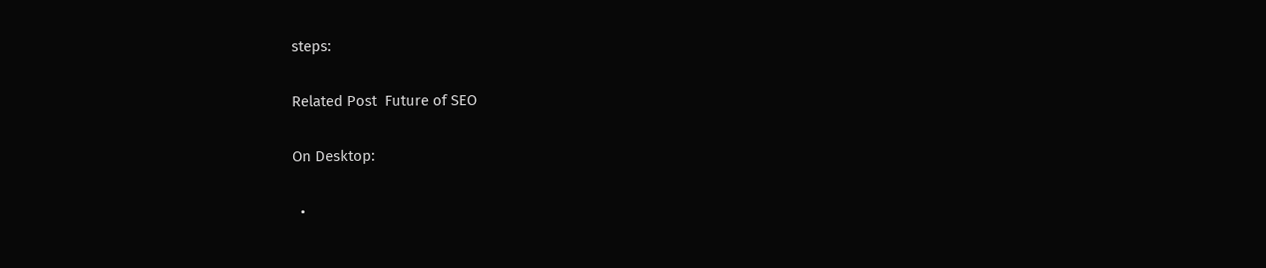steps:

Related Post  Future of SEO

On Desktop:

  •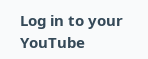Log in to your YouTube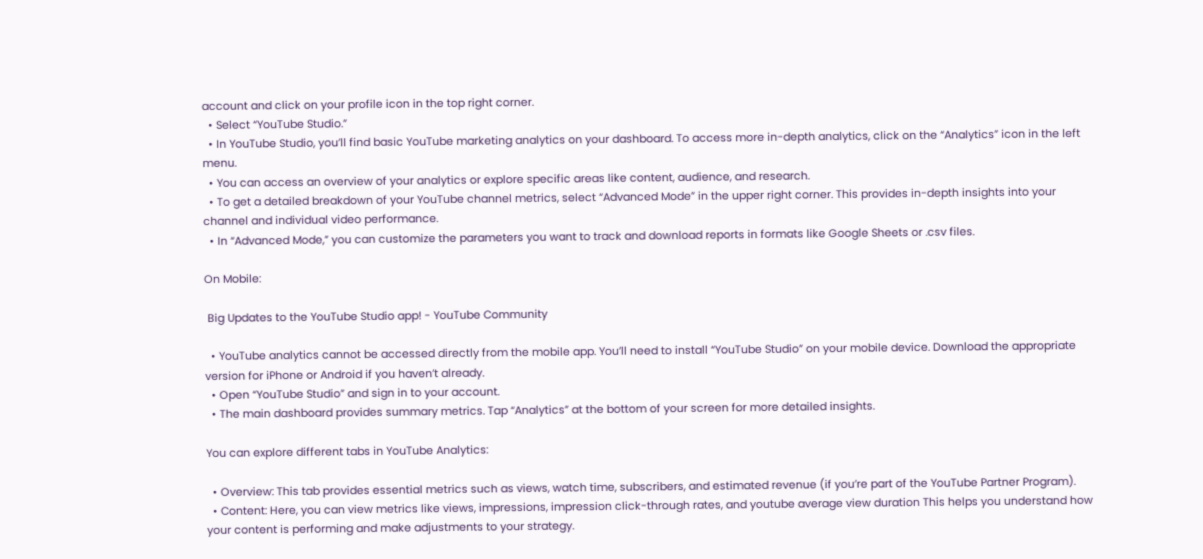account and click on your profile icon in the top right corner.
  • Select “YouTube Studio.”
  • In YouTube Studio, you’ll find basic YouTube marketing analytics on your dashboard. To access more in-depth analytics, click on the “Analytics” icon in the left menu.
  • You can access an overview of your analytics or explore specific areas like content, audience, and research.
  • To get a detailed breakdown of your YouTube channel metrics, select “Advanced Mode” in the upper right corner. This provides in-depth insights into your channel and individual video performance.
  • In “Advanced Mode,” you can customize the parameters you want to track and download reports in formats like Google Sheets or .csv files.

On Mobile:

 Big Updates to the YouTube Studio app! - YouTube Community

  • YouTube analytics cannot be accessed directly from the mobile app. You’ll need to install “YouTube Studio” on your mobile device. Download the appropriate version for iPhone or Android if you haven’t already.
  • Open “YouTube Studio” and sign in to your account.
  • The main dashboard provides summary metrics. Tap “Analytics” at the bottom of your screen for more detailed insights.

You can explore different tabs in YouTube Analytics:

  • Overview: This tab provides essential metrics such as views, watch time, subscribers, and estimated revenue (if you’re part of the YouTube Partner Program).
  • Content: Here, you can view metrics like views, impressions, impression click-through rates, and youtube average view duration This helps you understand how your content is performing and make adjustments to your strategy.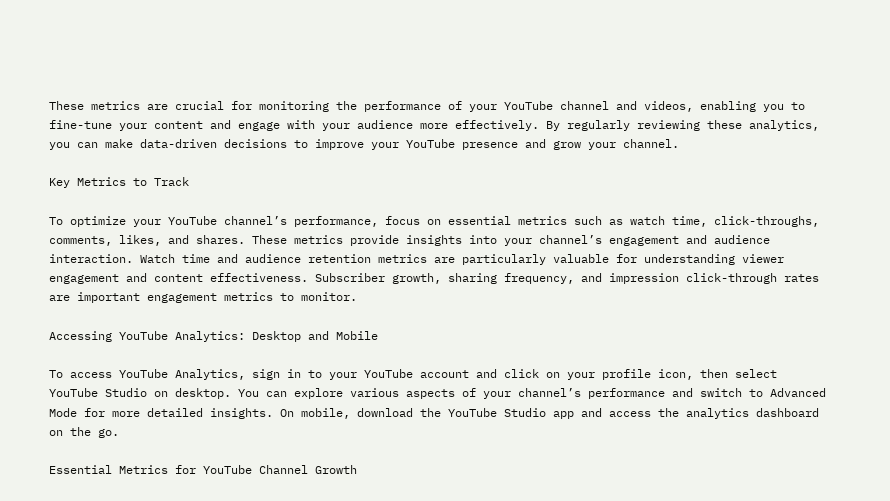These metrics are crucial for monitoring the performance of your YouTube channel and videos, enabling you to fine-tune your content and engage with your audience more effectively. By regularly reviewing these analytics, you can make data-driven decisions to improve your YouTube presence and grow your channel.

Key Metrics to Track

To optimize your YouTube channel’s performance, focus on essential metrics such as watch time, click-throughs, comments, likes, and shares. These metrics provide insights into your channel’s engagement and audience interaction. Watch time and audience retention metrics are particularly valuable for understanding viewer engagement and content effectiveness. Subscriber growth, sharing frequency, and impression click-through rates are important engagement metrics to monitor.

Accessing YouTube Analytics: Desktop and Mobile

To access YouTube Analytics, sign in to your YouTube account and click on your profile icon, then select YouTube Studio on desktop. You can explore various aspects of your channel’s performance and switch to Advanced Mode for more detailed insights. On mobile, download the YouTube Studio app and access the analytics dashboard on the go.

Essential Metrics for YouTube Channel Growth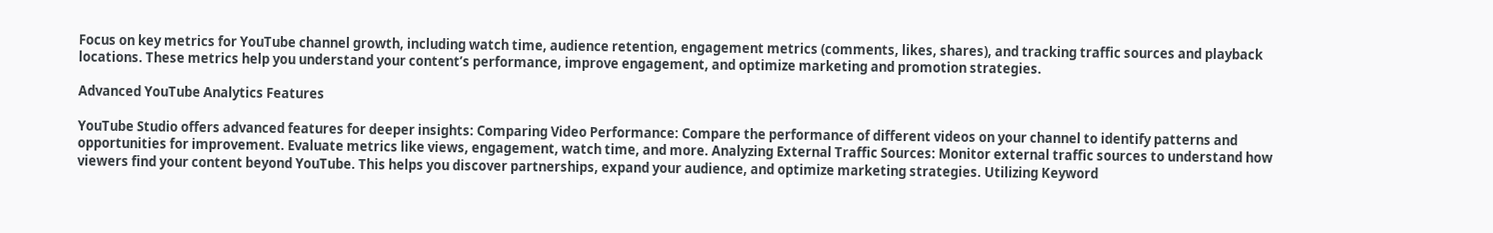Focus on key metrics for YouTube channel growth, including watch time, audience retention, engagement metrics (comments, likes, shares), and tracking traffic sources and playback locations. These metrics help you understand your content’s performance, improve engagement, and optimize marketing and promotion strategies.

Advanced YouTube Analytics Features

YouTube Studio offers advanced features for deeper insights: Comparing Video Performance: Compare the performance of different videos on your channel to identify patterns and opportunities for improvement. Evaluate metrics like views, engagement, watch time, and more. Analyzing External Traffic Sources: Monitor external traffic sources to understand how viewers find your content beyond YouTube. This helps you discover partnerships, expand your audience, and optimize marketing strategies. Utilizing Keyword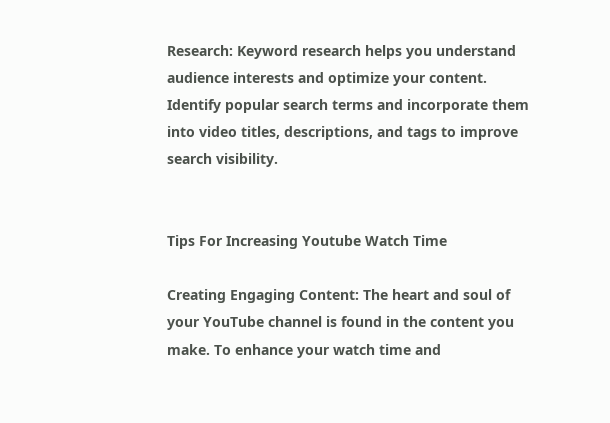Research: Keyword research helps you understand audience interests and optimize your content. Identify popular search terms and incorporate them into video titles, descriptions, and tags to improve search visibility.


Tips For Increasing Youtube Watch Time

Creating Engaging Content: The heart and soul of your YouTube channel is found in the content you make. To enhance your watch time and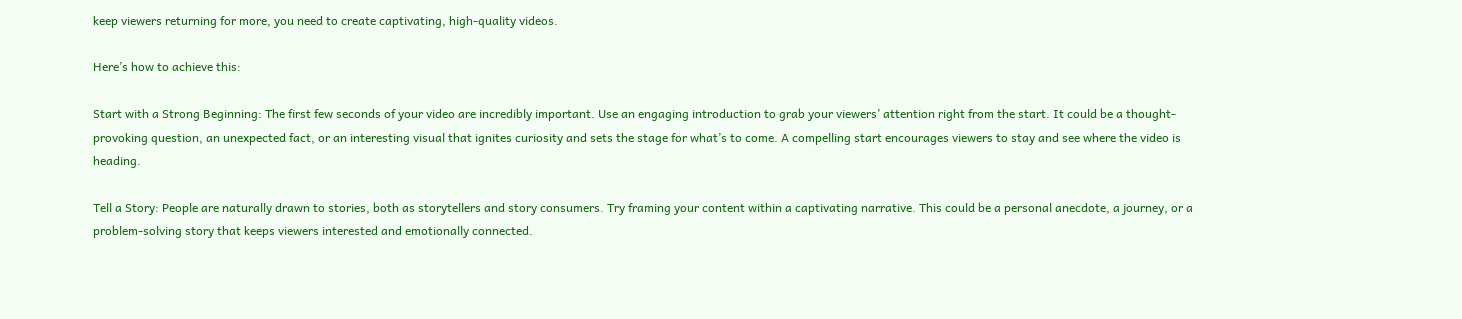keep viewers returning for more, you need to create captivating, high-quality videos.

Here’s how to achieve this:

Start with a Strong Beginning: The first few seconds of your video are incredibly important. Use an engaging introduction to grab your viewers’ attention right from the start. It could be a thought-provoking question, an unexpected fact, or an interesting visual that ignites curiosity and sets the stage for what’s to come. A compelling start encourages viewers to stay and see where the video is heading.

Tell a Story: People are naturally drawn to stories, both as storytellers and story consumers. Try framing your content within a captivating narrative. This could be a personal anecdote, a journey, or a problem-solving story that keeps viewers interested and emotionally connected.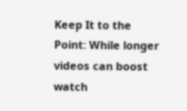Keep It to the Point: While longer videos can boost watch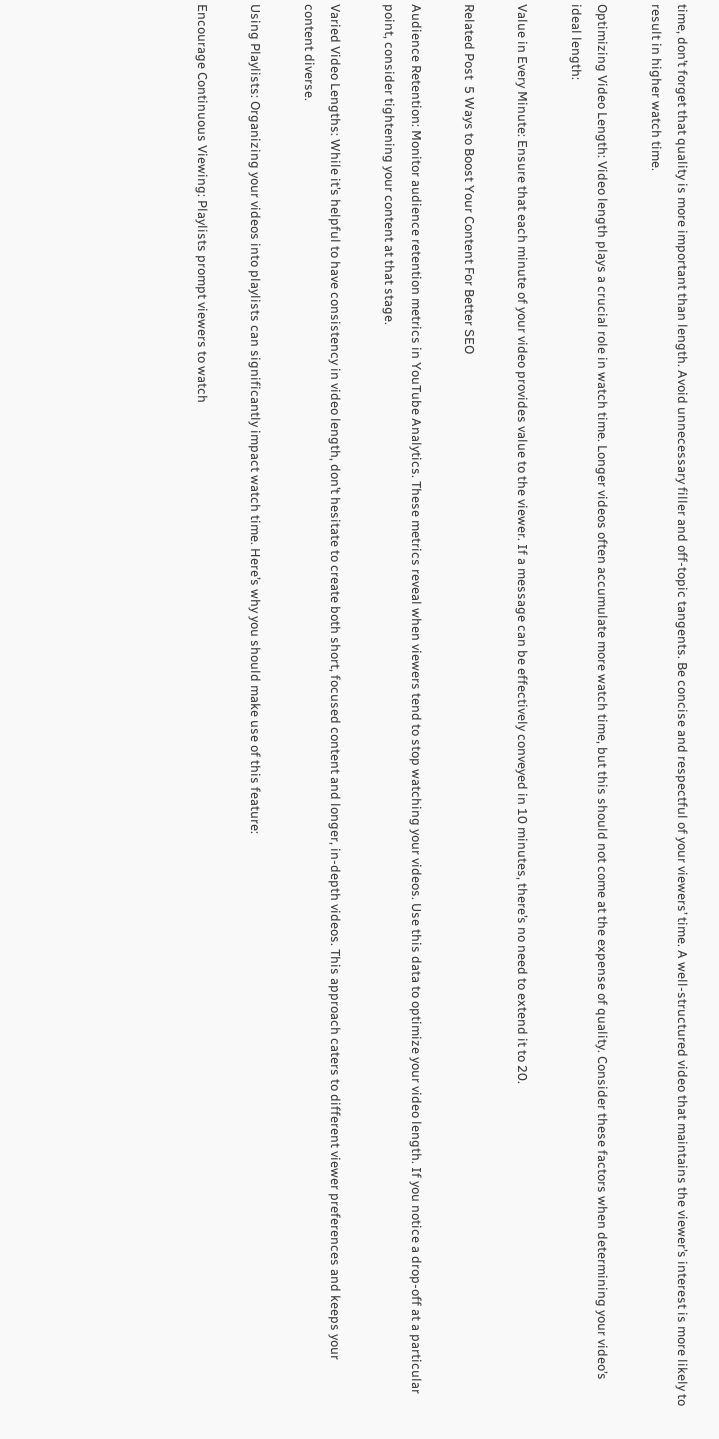time, don’t forget that quality is more important than length. Avoid unnecessary filler and off-topic tangents. Be concise and respectful of your viewers’ time. A well-structured video that maintains the viewer’s interest is more likely to result in higher watch time.

Optimizing Video Length: Video length plays a crucial role in watch time. Longer videos often accumulate more watch time, but this should not come at the expense of quality. Consider these factors when determining your video’s ideal length:

Value in Every Minute: Ensure that each minute of your video provides value to the viewer. If a message can be effectively conveyed in 10 minutes, there’s no need to extend it to 20.

Related Post  5 Ways to Boost Your Content For Better SEO

Audience Retention: Monitor audience retention metrics in YouTube Analytics. These metrics reveal when viewers tend to stop watching your videos. Use this data to optimize your video length. If you notice a drop-off at a particular point, consider tightening your content at that stage.

Varied Video Lengths: While it’s helpful to have consistency in video length, don’t hesitate to create both short, focused content and longer, in-depth videos. This approach caters to different viewer preferences and keeps your content diverse.

Using Playlists: Organizing your videos into playlists can significantly impact watch time. Here’s why you should make use of this feature:

Encourage Continuous Viewing: Playlists prompt viewers to watch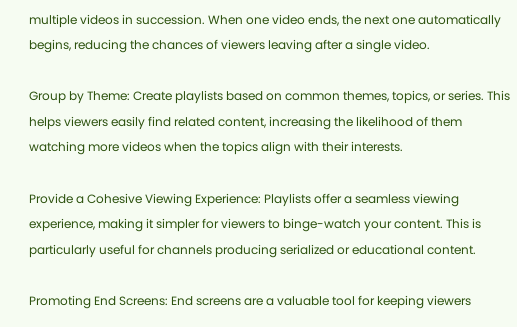multiple videos in succession. When one video ends, the next one automatically begins, reducing the chances of viewers leaving after a single video.

Group by Theme: Create playlists based on common themes, topics, or series. This helps viewers easily find related content, increasing the likelihood of them watching more videos when the topics align with their interests.

Provide a Cohesive Viewing Experience: Playlists offer a seamless viewing experience, making it simpler for viewers to binge-watch your content. This is particularly useful for channels producing serialized or educational content.

Promoting End Screens: End screens are a valuable tool for keeping viewers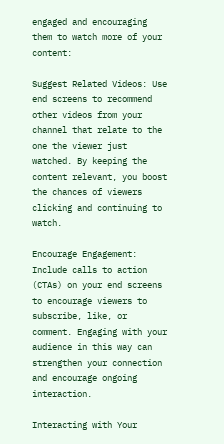engaged and encouraging them to watch more of your content:

Suggest Related Videos: Use end screens to recommend other videos from your channel that relate to the one the viewer just watched. By keeping the content relevant, you boost the chances of viewers clicking and continuing to watch.

Encourage Engagement: Include calls to action (CTAs) on your end screens to encourage viewers to subscribe, like, or comment. Engaging with your audience in this way can strengthen your connection and encourage ongoing interaction.

Interacting with Your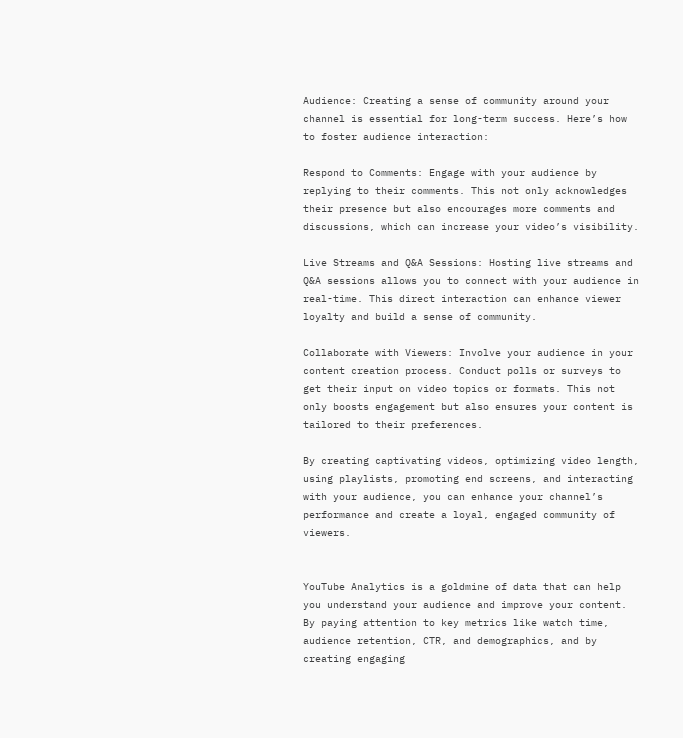Audience: Creating a sense of community around your channel is essential for long-term success. Here’s how to foster audience interaction:

Respond to Comments: Engage with your audience by replying to their comments. This not only acknowledges their presence but also encourages more comments and discussions, which can increase your video’s visibility.

Live Streams and Q&A Sessions: Hosting live streams and Q&A sessions allows you to connect with your audience in real-time. This direct interaction can enhance viewer loyalty and build a sense of community.

Collaborate with Viewers: Involve your audience in your content creation process. Conduct polls or surveys to get their input on video topics or formats. This not only boosts engagement but also ensures your content is tailored to their preferences.

By creating captivating videos, optimizing video length, using playlists, promoting end screens, and interacting with your audience, you can enhance your channel’s performance and create a loyal, engaged community of viewers.


YouTube Analytics is a goldmine of data that can help you understand your audience and improve your content. By paying attention to key metrics like watch time, audience retention, CTR, and demographics, and by creating engaging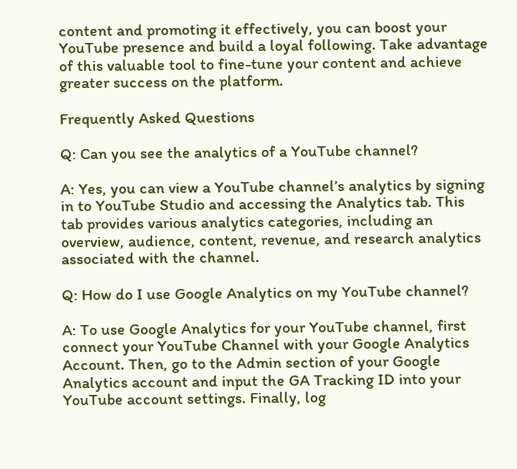content and promoting it effectively, you can boost your YouTube presence and build a loyal following. Take advantage of this valuable tool to fine-tune your content and achieve greater success on the platform.

Frequently Asked Questions

Q: Can you see the analytics of a YouTube channel?

A: Yes, you can view a YouTube channel’s analytics by signing in to YouTube Studio and accessing the Analytics tab. This tab provides various analytics categories, including an overview, audience, content, revenue, and research analytics associated with the channel.

Q: How do I use Google Analytics on my YouTube channel?

A: To use Google Analytics for your YouTube channel, first connect your YouTube Channel with your Google Analytics Account. Then, go to the Admin section of your Google Analytics account and input the GA Tracking ID into your YouTube account settings. Finally, log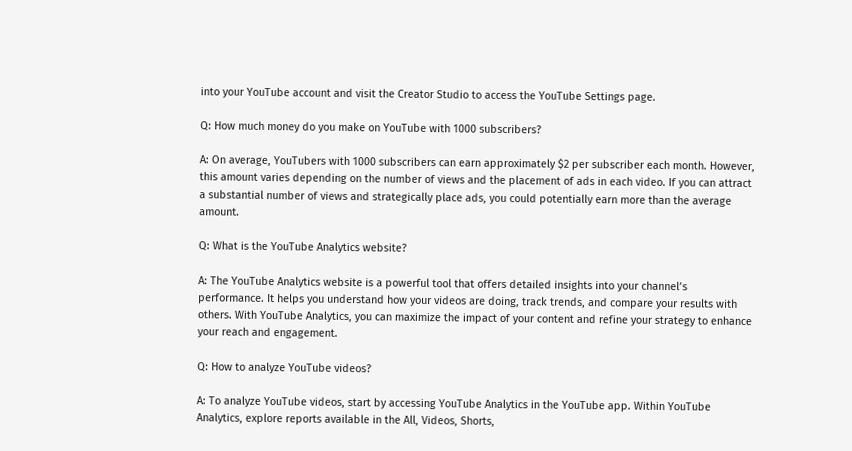into your YouTube account and visit the Creator Studio to access the YouTube Settings page.

Q: How much money do you make on YouTube with 1000 subscribers?

A: On average, YouTubers with 1000 subscribers can earn approximately $2 per subscriber each month. However, this amount varies depending on the number of views and the placement of ads in each video. If you can attract a substantial number of views and strategically place ads, you could potentially earn more than the average amount.

Q: What is the YouTube Analytics website?

A: The YouTube Analytics website is a powerful tool that offers detailed insights into your channel’s performance. It helps you understand how your videos are doing, track trends, and compare your results with others. With YouTube Analytics, you can maximize the impact of your content and refine your strategy to enhance your reach and engagement.

Q: How to analyze YouTube videos?

A: To analyze YouTube videos, start by accessing YouTube Analytics in the YouTube app. Within YouTube Analytics, explore reports available in the All, Videos, Shorts,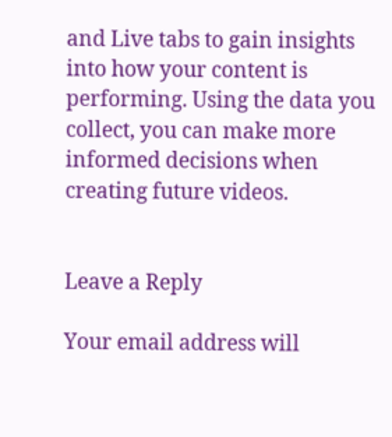and Live tabs to gain insights into how your content is performing. Using the data you collect, you can make more informed decisions when creating future videos.


Leave a Reply

Your email address will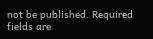not be published. Required fields are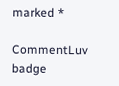marked *

CommentLuv badge